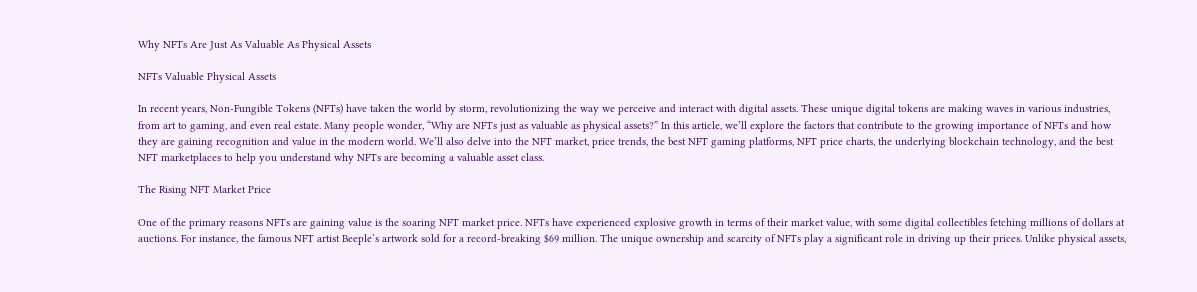Why NFTs Are Just As Valuable As Physical Assets

NFTs Valuable Physical Assets

In recent years, Non-Fungible Tokens (NFTs) have taken the world by storm, revolutionizing the way we perceive and interact with digital assets. These unique digital tokens are making waves in various industries, from art to gaming, and even real estate. Many people wonder, “Why are NFTs just as valuable as physical assets?” In this article, we’ll explore the factors that contribute to the growing importance of NFTs and how they are gaining recognition and value in the modern world. We’ll also delve into the NFT market, price trends, the best NFT gaming platforms, NFT price charts, the underlying blockchain technology, and the best NFT marketplaces to help you understand why NFTs are becoming a valuable asset class.

The Rising NFT Market Price

One of the primary reasons NFTs are gaining value is the soaring NFT market price. NFTs have experienced explosive growth in terms of their market value, with some digital collectibles fetching millions of dollars at auctions. For instance, the famous NFT artist Beeple’s artwork sold for a record-breaking $69 million. The unique ownership and scarcity of NFTs play a significant role in driving up their prices. Unlike physical assets,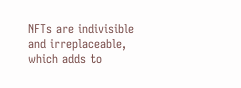NFTs are indivisible and irreplaceable, which adds to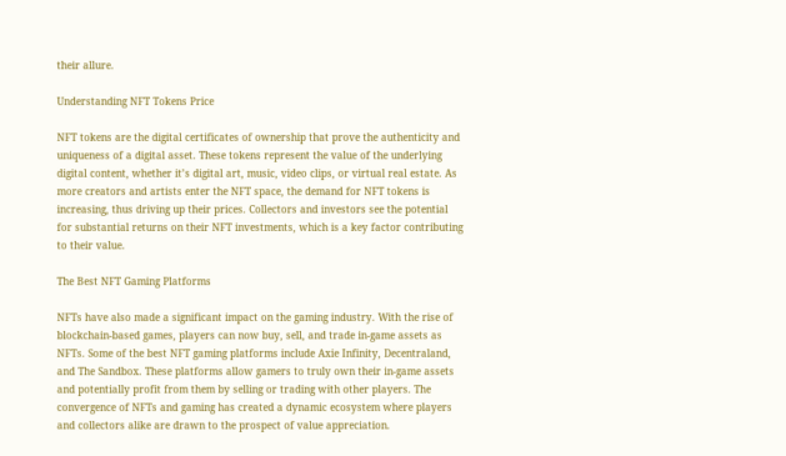their allure.

Understanding NFT Tokens Price

NFT tokens are the digital certificates of ownership that prove the authenticity and uniqueness of a digital asset. These tokens represent the value of the underlying digital content, whether it’s digital art, music, video clips, or virtual real estate. As more creators and artists enter the NFT space, the demand for NFT tokens is increasing, thus driving up their prices. Collectors and investors see the potential for substantial returns on their NFT investments, which is a key factor contributing to their value.

The Best NFT Gaming Platforms

NFTs have also made a significant impact on the gaming industry. With the rise of blockchain-based games, players can now buy, sell, and trade in-game assets as NFTs. Some of the best NFT gaming platforms include Axie Infinity, Decentraland, and The Sandbox. These platforms allow gamers to truly own their in-game assets and potentially profit from them by selling or trading with other players. The convergence of NFTs and gaming has created a dynamic ecosystem where players and collectors alike are drawn to the prospect of value appreciation.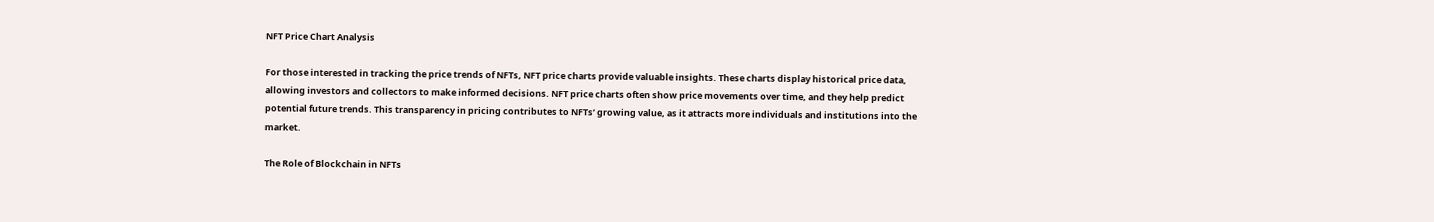NFT Price Chart Analysis

For those interested in tracking the price trends of NFTs, NFT price charts provide valuable insights. These charts display historical price data, allowing investors and collectors to make informed decisions. NFT price charts often show price movements over time, and they help predict potential future trends. This transparency in pricing contributes to NFTs’ growing value, as it attracts more individuals and institutions into the market.

The Role of Blockchain in NFTs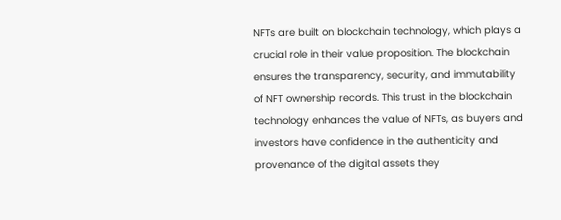NFTs are built on blockchain technology, which plays a crucial role in their value proposition. The blockchain ensures the transparency, security, and immutability of NFT ownership records. This trust in the blockchain technology enhances the value of NFTs, as buyers and investors have confidence in the authenticity and provenance of the digital assets they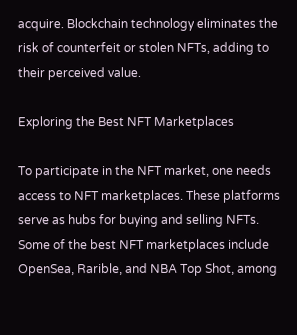acquire. Blockchain technology eliminates the risk of counterfeit or stolen NFTs, adding to their perceived value.

Exploring the Best NFT Marketplaces

To participate in the NFT market, one needs access to NFT marketplaces. These platforms serve as hubs for buying and selling NFTs. Some of the best NFT marketplaces include OpenSea, Rarible, and NBA Top Shot, among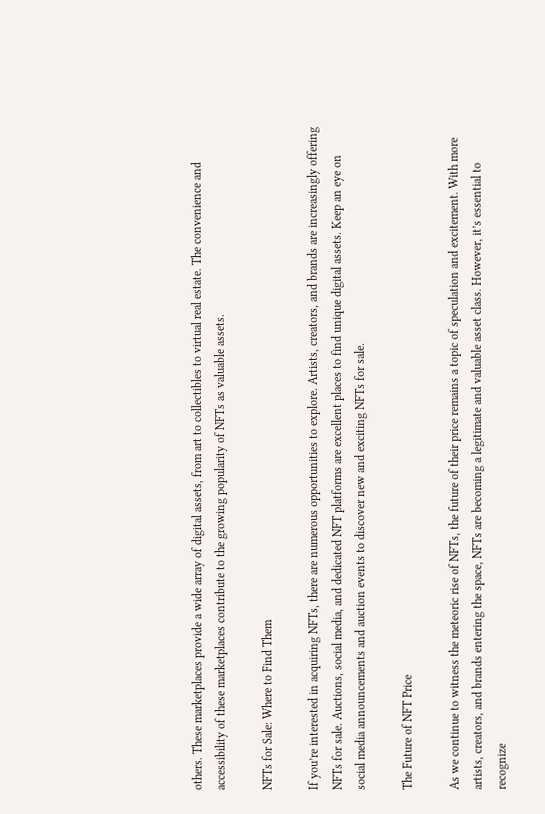others. These marketplaces provide a wide array of digital assets, from art to collectibles to virtual real estate. The convenience and accessibility of these marketplaces contribute to the growing popularity of NFTs as valuable assets.

NFTs for Sale: Where to Find Them

If you’re interested in acquiring NFTs, there are numerous opportunities to explore. Artists, creators, and brands are increasingly offering NFTs for sale. Auctions, social media, and dedicated NFT platforms are excellent places to find unique digital assets. Keep an eye on social media announcements and auction events to discover new and exciting NFTs for sale.

The Future of NFT Price

As we continue to witness the meteoric rise of NFTs, the future of their price remains a topic of speculation and excitement. With more artists, creators, and brands entering the space, NFTs are becoming a legitimate and valuable asset class. However, it’s essential to recognize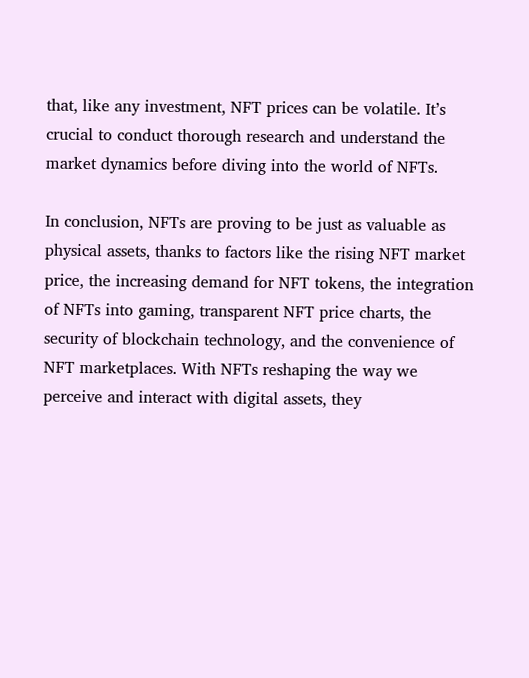that, like any investment, NFT prices can be volatile. It’s crucial to conduct thorough research and understand the market dynamics before diving into the world of NFTs.

In conclusion, NFTs are proving to be just as valuable as physical assets, thanks to factors like the rising NFT market price, the increasing demand for NFT tokens, the integration of NFTs into gaming, transparent NFT price charts, the security of blockchain technology, and the convenience of NFT marketplaces. With NFTs reshaping the way we perceive and interact with digital assets, they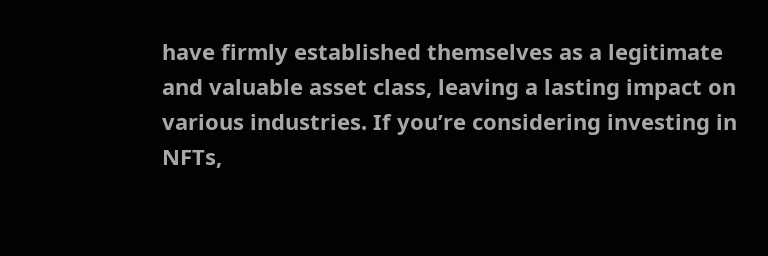have firmly established themselves as a legitimate and valuable asset class, leaving a lasting impact on various industries. If you’re considering investing in NFTs,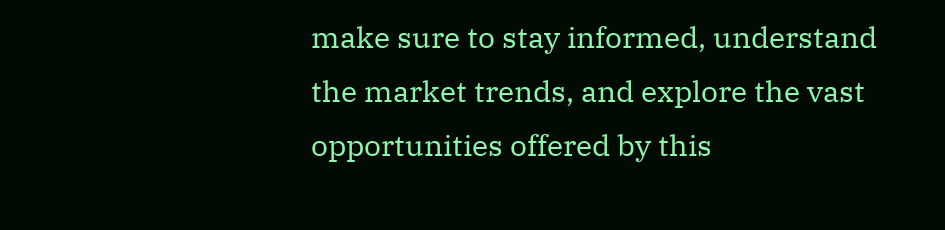make sure to stay informed, understand the market trends, and explore the vast opportunities offered by this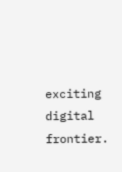exciting digital frontier.